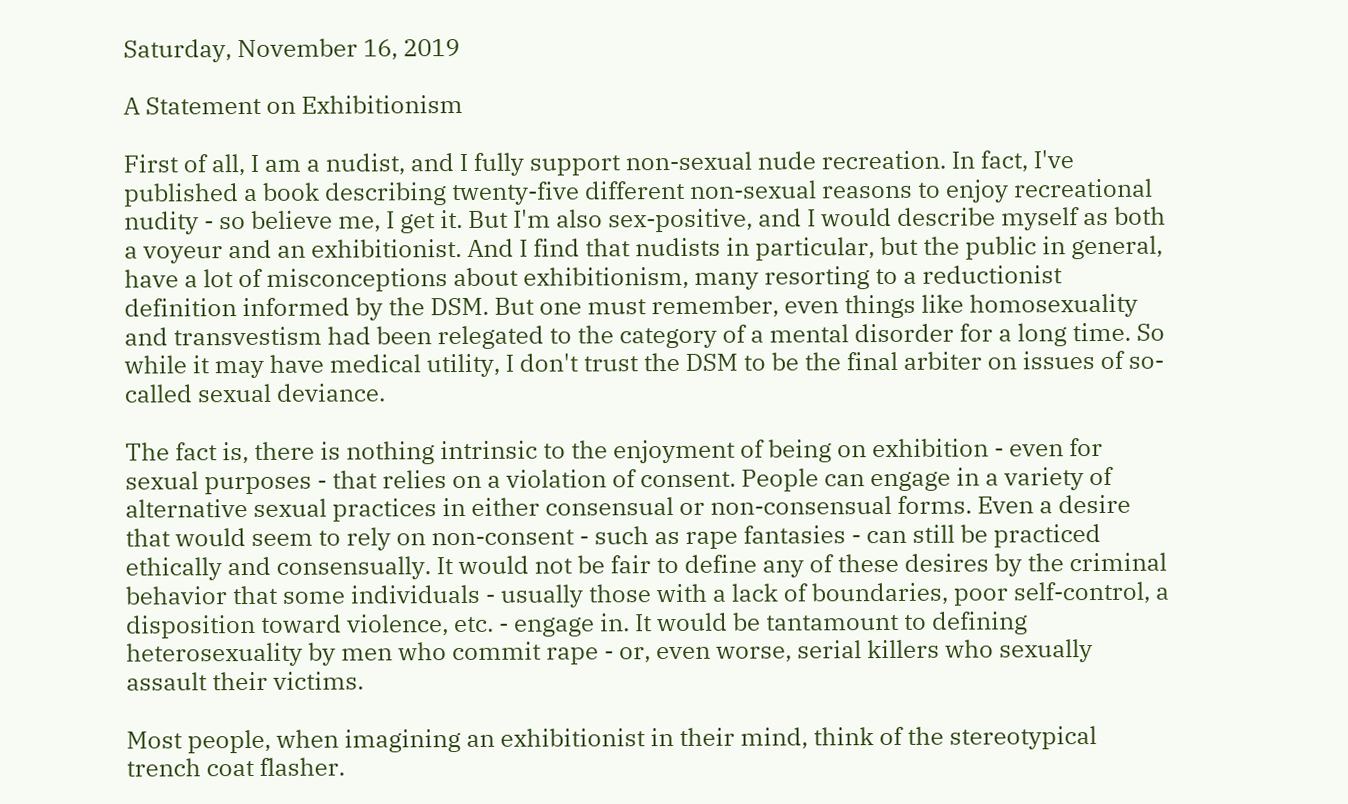Saturday, November 16, 2019

A Statement on Exhibitionism

First of all, I am a nudist, and I fully support non-sexual nude recreation. In fact, I've published a book describing twenty-five different non-sexual reasons to enjoy recreational nudity - so believe me, I get it. But I'm also sex-positive, and I would describe myself as both a voyeur and an exhibitionist. And I find that nudists in particular, but the public in general, have a lot of misconceptions about exhibitionism, many resorting to a reductionist definition informed by the DSM. But one must remember, even things like homosexuality and transvestism had been relegated to the category of a mental disorder for a long time. So while it may have medical utility, I don't trust the DSM to be the final arbiter on issues of so-called sexual deviance.

The fact is, there is nothing intrinsic to the enjoyment of being on exhibition - even for sexual purposes - that relies on a violation of consent. People can engage in a variety of alternative sexual practices in either consensual or non-consensual forms. Even a desire that would seem to rely on non-consent - such as rape fantasies - can still be practiced ethically and consensually. It would not be fair to define any of these desires by the criminal behavior that some individuals - usually those with a lack of boundaries, poor self-control, a disposition toward violence, etc. - engage in. It would be tantamount to defining heterosexuality by men who commit rape - or, even worse, serial killers who sexually assault their victims.

Most people, when imagining an exhibitionist in their mind, think of the stereotypical trench coat flasher.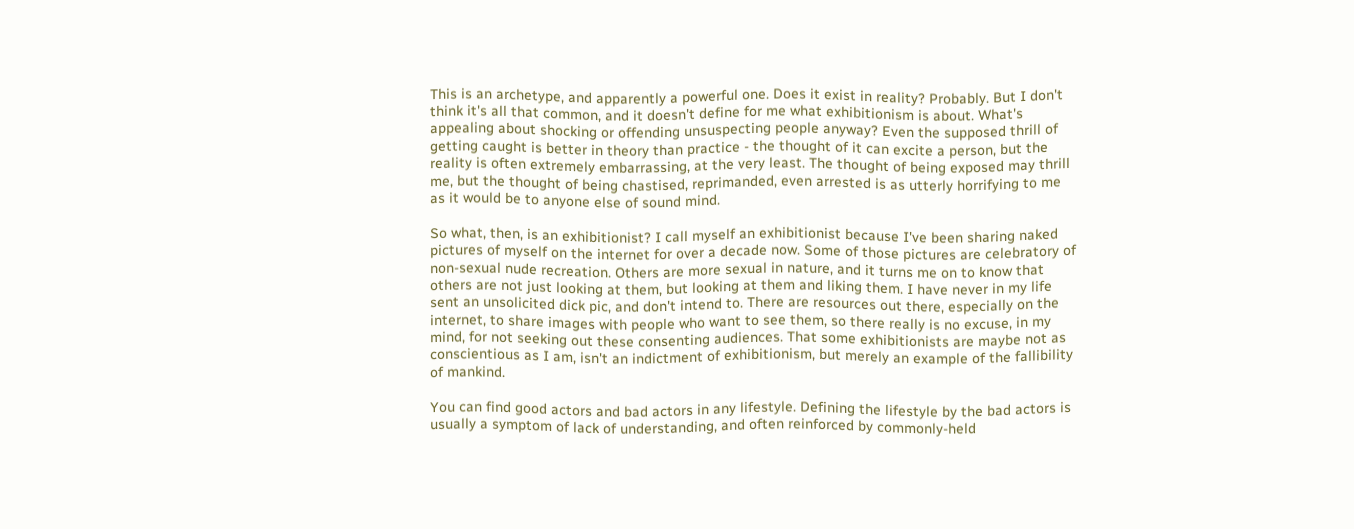This is an archetype, and apparently a powerful one. Does it exist in reality? Probably. But I don't think it's all that common, and it doesn't define for me what exhibitionism is about. What's appealing about shocking or offending unsuspecting people anyway? Even the supposed thrill of getting caught is better in theory than practice - the thought of it can excite a person, but the reality is often extremely embarrassing, at the very least. The thought of being exposed may thrill me, but the thought of being chastised, reprimanded, even arrested is as utterly horrifying to me as it would be to anyone else of sound mind.

So what, then, is an exhibitionist? I call myself an exhibitionist because I've been sharing naked pictures of myself on the internet for over a decade now. Some of those pictures are celebratory of non-sexual nude recreation. Others are more sexual in nature, and it turns me on to know that others are not just looking at them, but looking at them and liking them. I have never in my life sent an unsolicited dick pic, and don't intend to. There are resources out there, especially on the internet, to share images with people who want to see them, so there really is no excuse, in my mind, for not seeking out these consenting audiences. That some exhibitionists are maybe not as conscientious as I am, isn't an indictment of exhibitionism, but merely an example of the fallibility of mankind.

You can find good actors and bad actors in any lifestyle. Defining the lifestyle by the bad actors is usually a symptom of lack of understanding, and often reinforced by commonly-held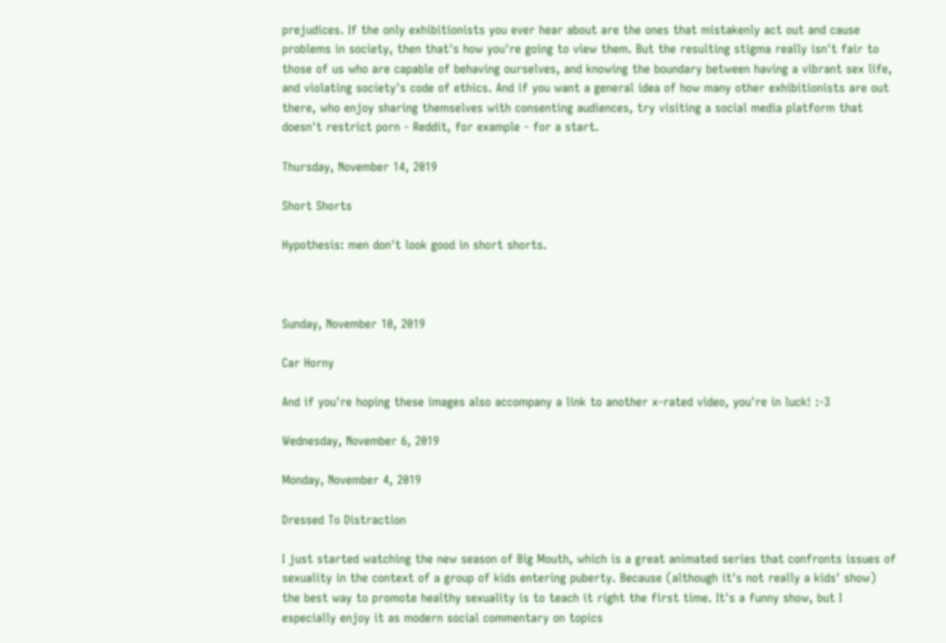prejudices. If the only exhibitionists you ever hear about are the ones that mistakenly act out and cause problems in society, then that's how you're going to view them. But the resulting stigma really isn't fair to those of us who are capable of behaving ourselves, and knowing the boundary between having a vibrant sex life, and violating society's code of ethics. And if you want a general idea of how many other exhibitionists are out there, who enjoy sharing themselves with consenting audiences, try visiting a social media platform that doesn't restrict porn - Reddit, for example - for a start.

Thursday, November 14, 2019

Short Shorts

Hypothesis: men don't look good in short shorts.



Sunday, November 10, 2019

Car Horny

And if you're hoping these images also accompany a link to another x-rated video, you're in luck! :-3

Wednesday, November 6, 2019

Monday, November 4, 2019

Dressed To Distraction

I just started watching the new season of Big Mouth, which is a great animated series that confronts issues of sexuality in the context of a group of kids entering puberty. Because (although it's not really a kids' show) the best way to promote healthy sexuality is to teach it right the first time. It's a funny show, but I especially enjoy it as modern social commentary on topics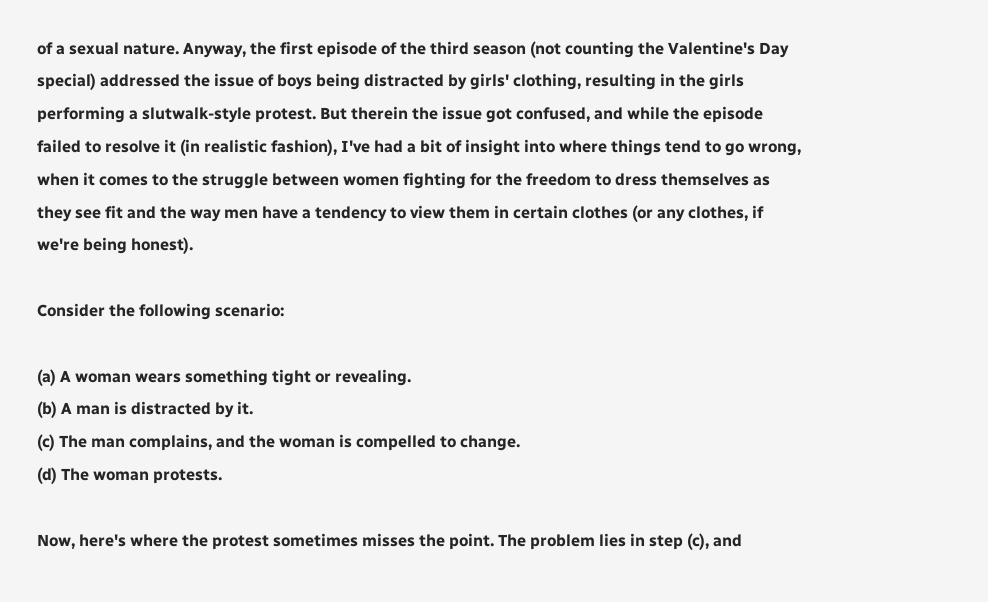of a sexual nature. Anyway, the first episode of the third season (not counting the Valentine's Day special) addressed the issue of boys being distracted by girls' clothing, resulting in the girls performing a slutwalk-style protest. But therein the issue got confused, and while the episode failed to resolve it (in realistic fashion), I've had a bit of insight into where things tend to go wrong, when it comes to the struggle between women fighting for the freedom to dress themselves as they see fit and the way men have a tendency to view them in certain clothes (or any clothes, if we're being honest).

Consider the following scenario:

(a) A woman wears something tight or revealing.
(b) A man is distracted by it.
(c) The man complains, and the woman is compelled to change.
(d) The woman protests.

Now, here's where the protest sometimes misses the point. The problem lies in step (c), and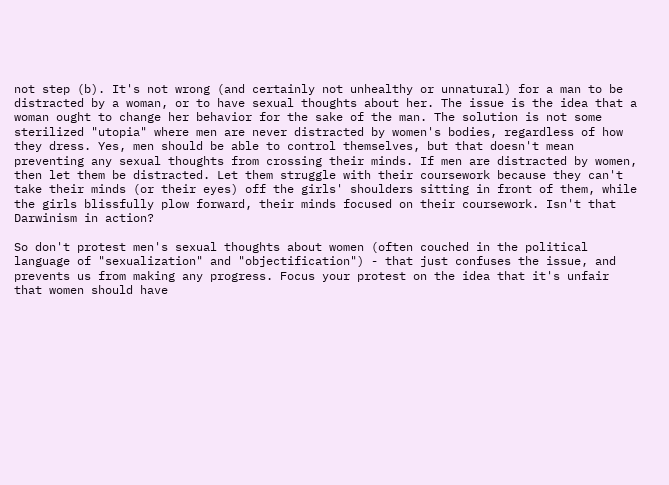not step (b). It's not wrong (and certainly not unhealthy or unnatural) for a man to be distracted by a woman, or to have sexual thoughts about her. The issue is the idea that a woman ought to change her behavior for the sake of the man. The solution is not some sterilized "utopia" where men are never distracted by women's bodies, regardless of how they dress. Yes, men should be able to control themselves, but that doesn't mean preventing any sexual thoughts from crossing their minds. If men are distracted by women, then let them be distracted. Let them struggle with their coursework because they can't take their minds (or their eyes) off the girls' shoulders sitting in front of them, while the girls blissfully plow forward, their minds focused on their coursework. Isn't that Darwinism in action?

So don't protest men's sexual thoughts about women (often couched in the political language of "sexualization" and "objectification") - that just confuses the issue, and prevents us from making any progress. Focus your protest on the idea that it's unfair that women should have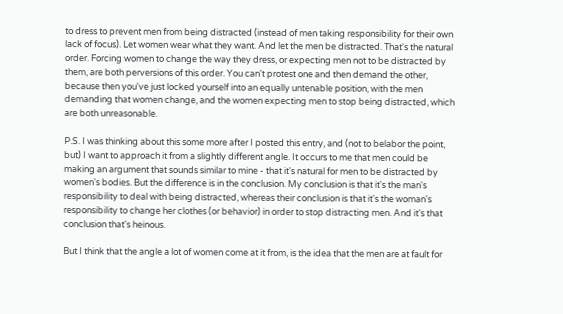to dress to prevent men from being distracted (instead of men taking responsibility for their own lack of focus). Let women wear what they want. And let the men be distracted. That's the natural order. Forcing women to change the way they dress, or expecting men not to be distracted by them, are both perversions of this order. You can't protest one and then demand the other, because then you've just locked yourself into an equally untenable position, with the men demanding that women change, and the women expecting men to stop being distracted, which are both unreasonable.

P.S. I was thinking about this some more after I posted this entry, and (not to belabor the point, but) I want to approach it from a slightly different angle. It occurs to me that men could be making an argument that sounds similar to mine - that it's natural for men to be distracted by women's bodies. But the difference is in the conclusion. My conclusion is that it's the man's responsibility to deal with being distracted, whereas their conclusion is that it's the woman's responsibility to change her clothes (or behavior) in order to stop distracting men. And it's that conclusion that's heinous.

But I think that the angle a lot of women come at it from, is the idea that the men are at fault for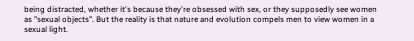being distracted, whether it's because they're obsessed with sex, or they supposedly see women as "sexual objects". But the reality is that nature and evolution compels men to view women in a sexual light.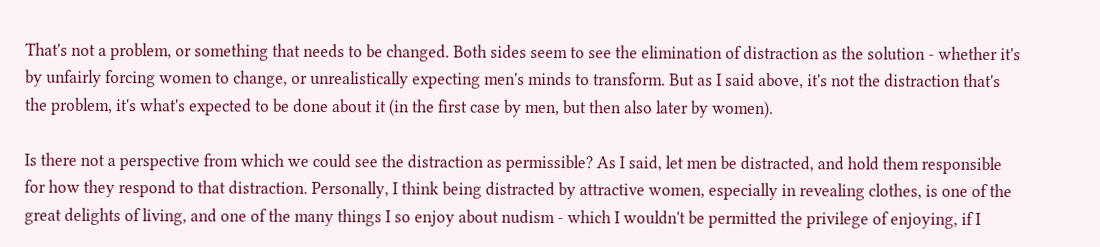That's not a problem, or something that needs to be changed. Both sides seem to see the elimination of distraction as the solution - whether it's by unfairly forcing women to change, or unrealistically expecting men's minds to transform. But as I said above, it's not the distraction that's the problem, it's what's expected to be done about it (in the first case by men, but then also later by women).

Is there not a perspective from which we could see the distraction as permissible? As I said, let men be distracted, and hold them responsible for how they respond to that distraction. Personally, I think being distracted by attractive women, especially in revealing clothes, is one of the great delights of living, and one of the many things I so enjoy about nudism - which I wouldn't be permitted the privilege of enjoying, if I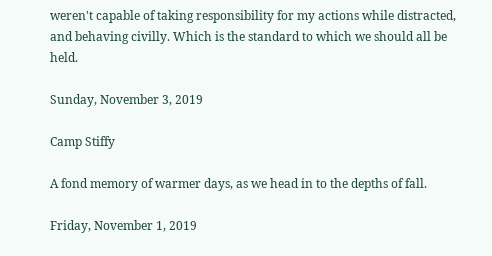weren't capable of taking responsibility for my actions while distracted, and behaving civilly. Which is the standard to which we should all be held.

Sunday, November 3, 2019

Camp Stiffy

A fond memory of warmer days, as we head in to the depths of fall.

Friday, November 1, 2019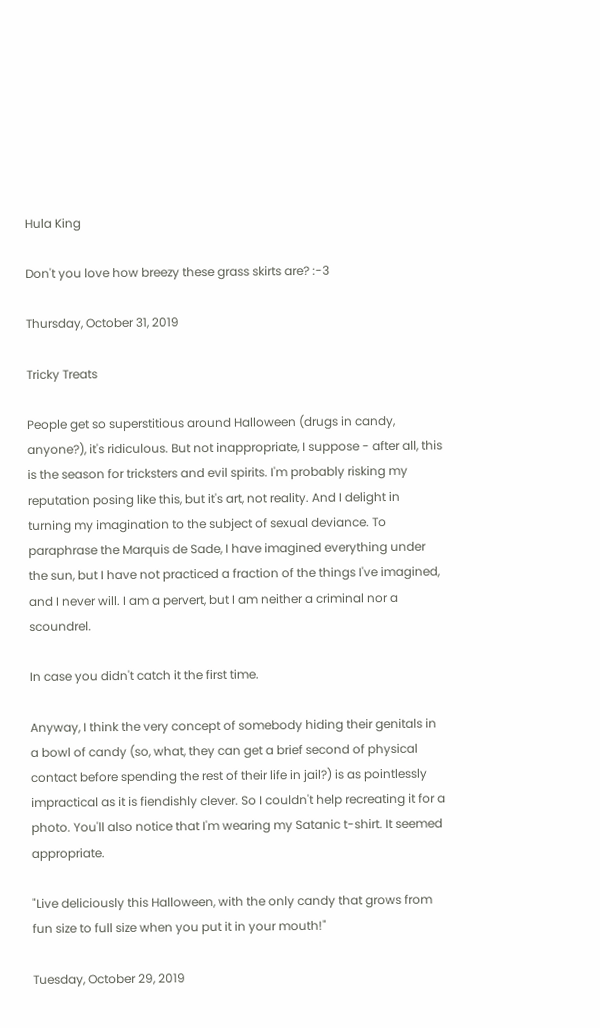Hula King

Don't you love how breezy these grass skirts are? :-3

Thursday, October 31, 2019

Tricky Treats

People get so superstitious around Halloween (drugs in candy, anyone?), it's ridiculous. But not inappropriate, I suppose - after all, this is the season for tricksters and evil spirits. I'm probably risking my reputation posing like this, but it's art, not reality. And I delight in turning my imagination to the subject of sexual deviance. To paraphrase the Marquis de Sade, I have imagined everything under the sun, but I have not practiced a fraction of the things I've imagined, and I never will. I am a pervert, but I am neither a criminal nor a scoundrel.

In case you didn't catch it the first time.

Anyway, I think the very concept of somebody hiding their genitals in a bowl of candy (so, what, they can get a brief second of physical contact before spending the rest of their life in jail?) is as pointlessly impractical as it is fiendishly clever. So I couldn't help recreating it for a photo. You'll also notice that I'm wearing my Satanic t-shirt. It seemed appropriate.

"Live deliciously this Halloween, with the only candy that grows from fun size to full size when you put it in your mouth!"

Tuesday, October 29, 2019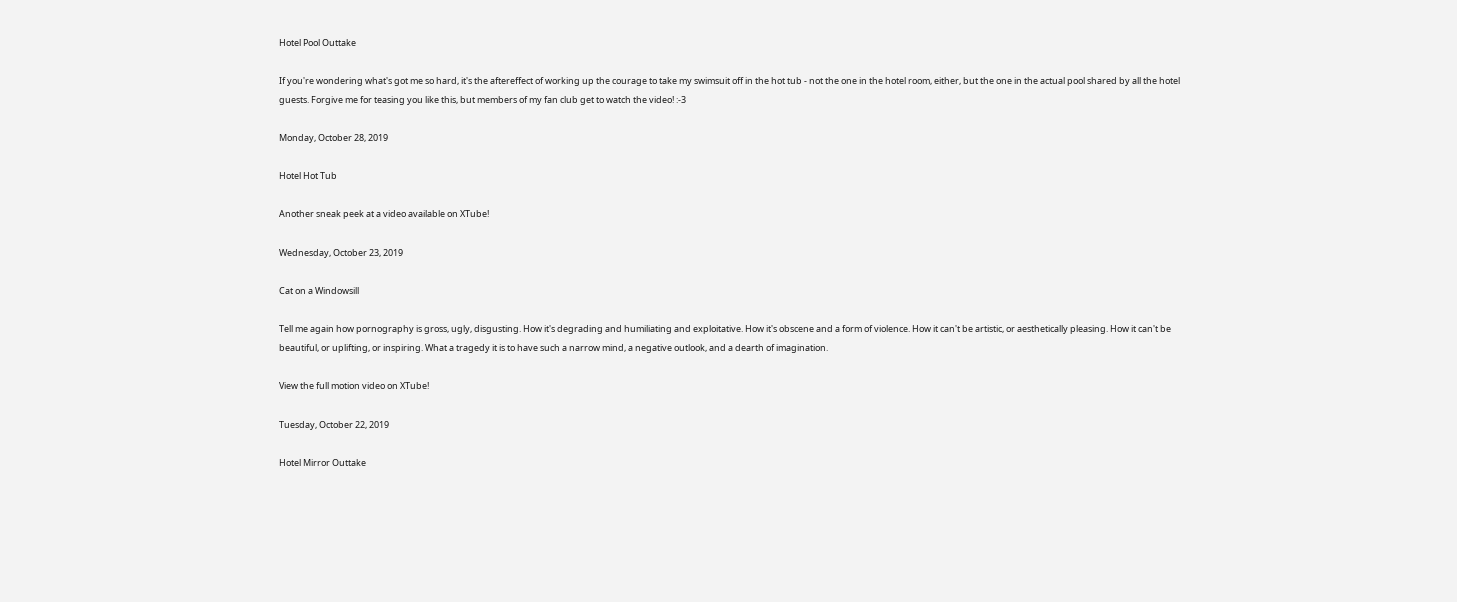Hotel Pool Outtake

If you're wondering what's got me so hard, it's the aftereffect of working up the courage to take my swimsuit off in the hot tub - not the one in the hotel room, either, but the one in the actual pool shared by all the hotel guests. Forgive me for teasing you like this, but members of my fan club get to watch the video! :-3

Monday, October 28, 2019

Hotel Hot Tub

Another sneak peek at a video available on XTube!

Wednesday, October 23, 2019

Cat on a Windowsill

Tell me again how pornography is gross, ugly, disgusting. How it's degrading and humiliating and exploitative. How it's obscene and a form of violence. How it can't be artistic, or aesthetically pleasing. How it can't be beautiful, or uplifting, or inspiring. What a tragedy it is to have such a narrow mind, a negative outlook, and a dearth of imagination.

View the full motion video on XTube!

Tuesday, October 22, 2019

Hotel Mirror Outtake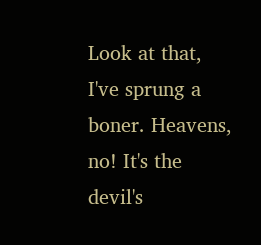Look at that, I've sprung a boner. Heavens, no! It's the devil's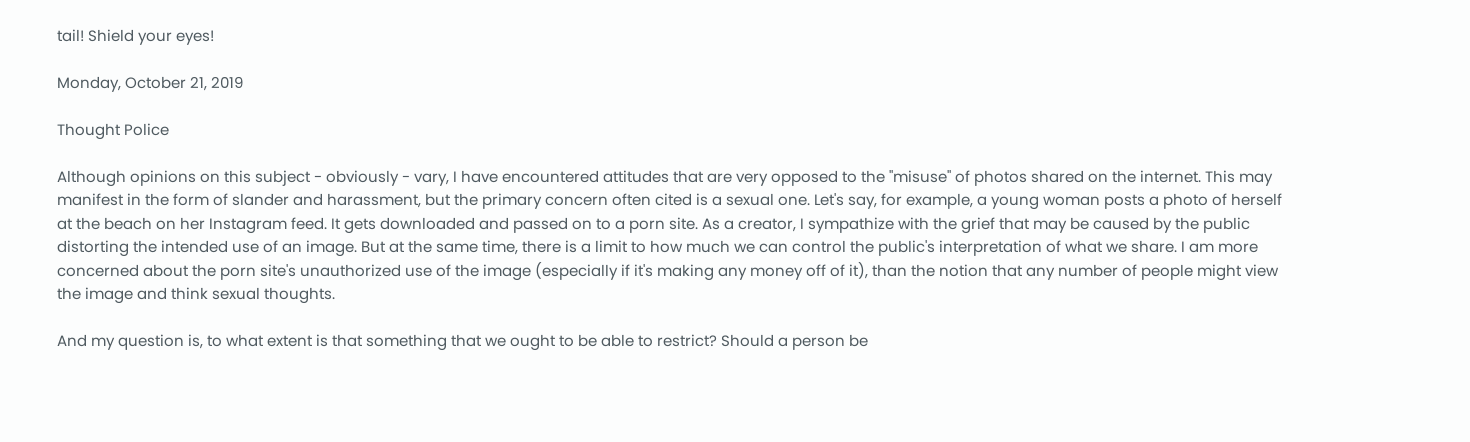tail! Shield your eyes!

Monday, October 21, 2019

Thought Police

Although opinions on this subject - obviously - vary, I have encountered attitudes that are very opposed to the "misuse" of photos shared on the internet. This may manifest in the form of slander and harassment, but the primary concern often cited is a sexual one. Let's say, for example, a young woman posts a photo of herself at the beach on her Instagram feed. It gets downloaded and passed on to a porn site. As a creator, I sympathize with the grief that may be caused by the public distorting the intended use of an image. But at the same time, there is a limit to how much we can control the public's interpretation of what we share. I am more concerned about the porn site's unauthorized use of the image (especially if it's making any money off of it), than the notion that any number of people might view the image and think sexual thoughts.

And my question is, to what extent is that something that we ought to be able to restrict? Should a person be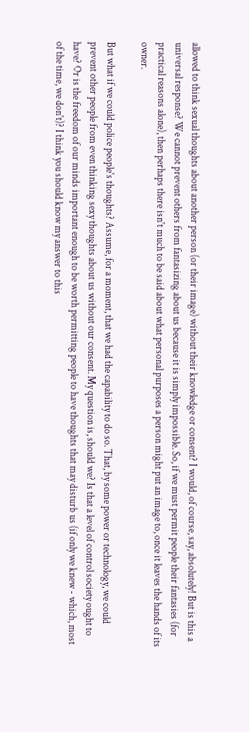allowed to think sexual thoughts about another person (or their image) without their knowledge or consent? I would, of course, say, absolutely! But is this a universal response? We cannot prevent others from fantasizing about us because it is simply impossible. So, if we must permit people their fantasies (for practical reasons alone), then perhaps there isn't much to be said about what personal purposes a person might put an image to, once it leaves the hands of its owner.

But what if we could police people's thoughts? Assume, for a moment, that we had the capability to do so. That, by some power or technology, we could prevent other people from even thinking sexy thoughts about us without our consent. My question is, should we? Is that a level of control society ought to have? Or is the freedom of our minds important enough to be worth permitting people to have thoughts that may disturb us (if only we knew - which, most of the time, we don't)? I think you should know my answer to this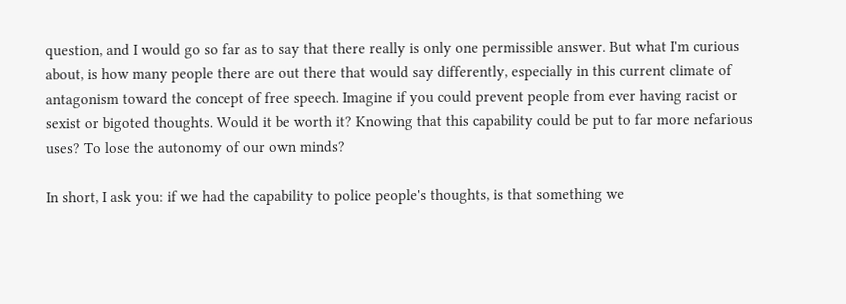question, and I would go so far as to say that there really is only one permissible answer. But what I'm curious about, is how many people there are out there that would say differently, especially in this current climate of antagonism toward the concept of free speech. Imagine if you could prevent people from ever having racist or sexist or bigoted thoughts. Would it be worth it? Knowing that this capability could be put to far more nefarious uses? To lose the autonomy of our own minds?

In short, I ask you: if we had the capability to police people's thoughts, is that something we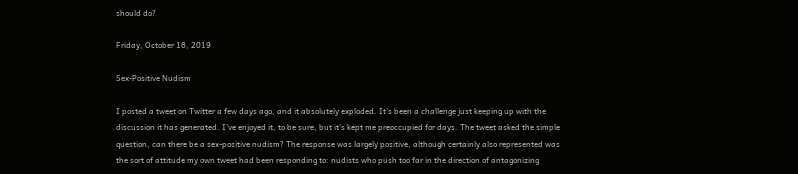should do?

Friday, October 18, 2019

Sex-Positive Nudism

I posted a tweet on Twitter a few days ago, and it absolutely exploded. It's been a challenge just keeping up with the discussion it has generated. I've enjoyed it, to be sure, but it's kept me preoccupied for days. The tweet asked the simple question, can there be a sex-positive nudism? The response was largely positive, although certainly also represented was the sort of attitude my own tweet had been responding to: nudists who push too far in the direction of antagonizing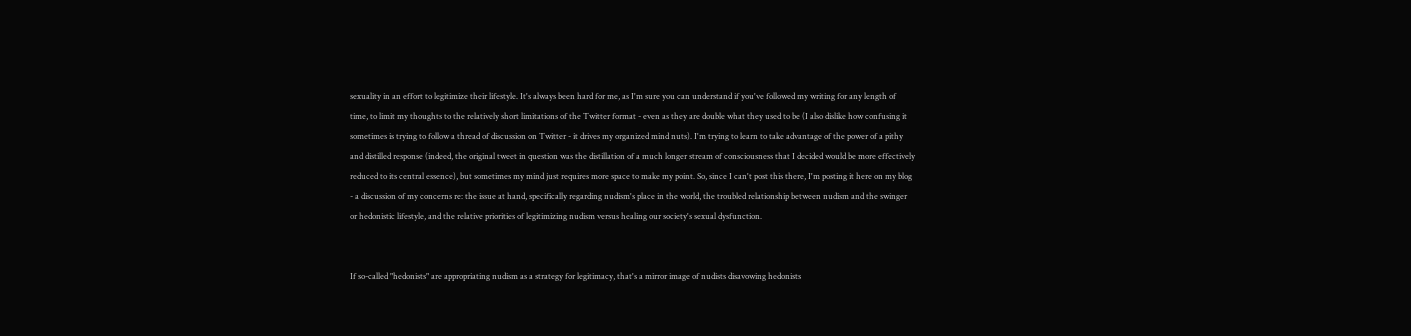sexuality in an effort to legitimize their lifestyle. It's always been hard for me, as I'm sure you can understand if you've followed my writing for any length of time, to limit my thoughts to the relatively short limitations of the Twitter format - even as they are double what they used to be (I also dislike how confusing it sometimes is trying to follow a thread of discussion on Twitter - it drives my organized mind nuts). I'm trying to learn to take advantage of the power of a pithy and distilled response (indeed, the original tweet in question was the distillation of a much longer stream of consciousness that I decided would be more effectively reduced to its central essence), but sometimes my mind just requires more space to make my point. So, since I can't post this there, I'm posting it here on my blog - a discussion of my concerns re: the issue at hand, specifically regarding nudism's place in the world, the troubled relationship between nudism and the swinger or hedonistic lifestyle, and the relative priorities of legitimizing nudism versus healing our society's sexual dysfunction.


If so-called "hedonists" are appropriating nudism as a strategy for legitimacy, that's a mirror image of nudists disavowing hedonists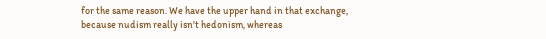for the same reason. We have the upper hand in that exchange, because nudism really isn't hedonism, whereas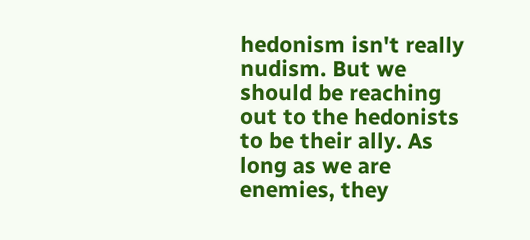hedonism isn't really nudism. But we should be reaching out to the hedonists to be their ally. As long as we are enemies, they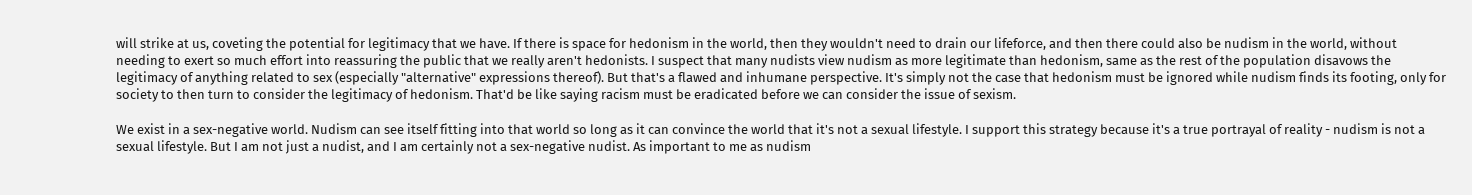will strike at us, coveting the potential for legitimacy that we have. If there is space for hedonism in the world, then they wouldn't need to drain our lifeforce, and then there could also be nudism in the world, without needing to exert so much effort into reassuring the public that we really aren't hedonists. I suspect that many nudists view nudism as more legitimate than hedonism, same as the rest of the population disavows the legitimacy of anything related to sex (especially "alternative" expressions thereof). But that's a flawed and inhumane perspective. It's simply not the case that hedonism must be ignored while nudism finds its footing, only for society to then turn to consider the legitimacy of hedonism. That'd be like saying racism must be eradicated before we can consider the issue of sexism.

We exist in a sex-negative world. Nudism can see itself fitting into that world so long as it can convince the world that it's not a sexual lifestyle. I support this strategy because it's a true portrayal of reality - nudism is not a sexual lifestyle. But I am not just a nudist, and I am certainly not a sex-negative nudist. As important to me as nudism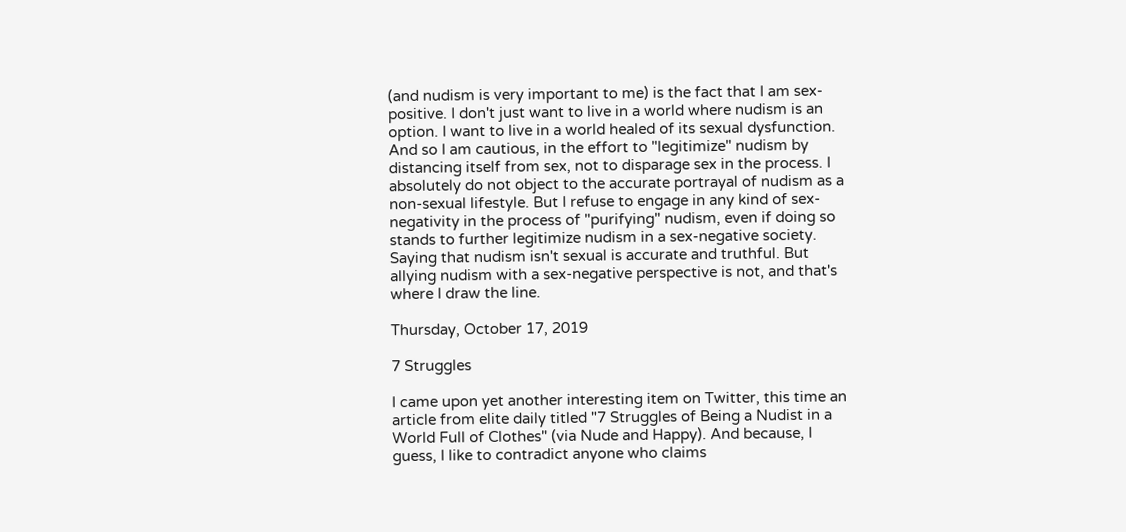(and nudism is very important to me) is the fact that I am sex-positive. I don't just want to live in a world where nudism is an option. I want to live in a world healed of its sexual dysfunction. And so I am cautious, in the effort to "legitimize" nudism by distancing itself from sex, not to disparage sex in the process. I absolutely do not object to the accurate portrayal of nudism as a non-sexual lifestyle. But I refuse to engage in any kind of sex-negativity in the process of "purifying" nudism, even if doing so stands to further legitimize nudism in a sex-negative society. Saying that nudism isn't sexual is accurate and truthful. But allying nudism with a sex-negative perspective is not, and that's where I draw the line.

Thursday, October 17, 2019

7 Struggles

I came upon yet another interesting item on Twitter, this time an article from elite daily titled "7 Struggles of Being a Nudist in a World Full of Clothes" (via Nude and Happy). And because, I guess, I like to contradict anyone who claims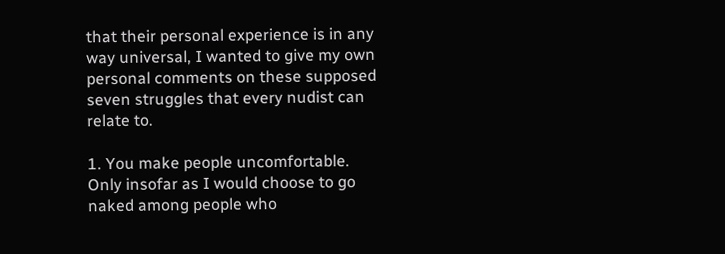that their personal experience is in any way universal, I wanted to give my own personal comments on these supposed seven struggles that every nudist can relate to.

1. You make people uncomfortable.
Only insofar as I would choose to go naked among people who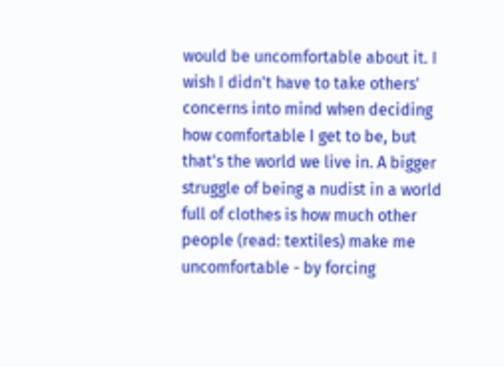would be uncomfortable about it. I wish I didn't have to take others' concerns into mind when deciding how comfortable I get to be, but that's the world we live in. A bigger struggle of being a nudist in a world full of clothes is how much other people (read: textiles) make me uncomfortable - by forcing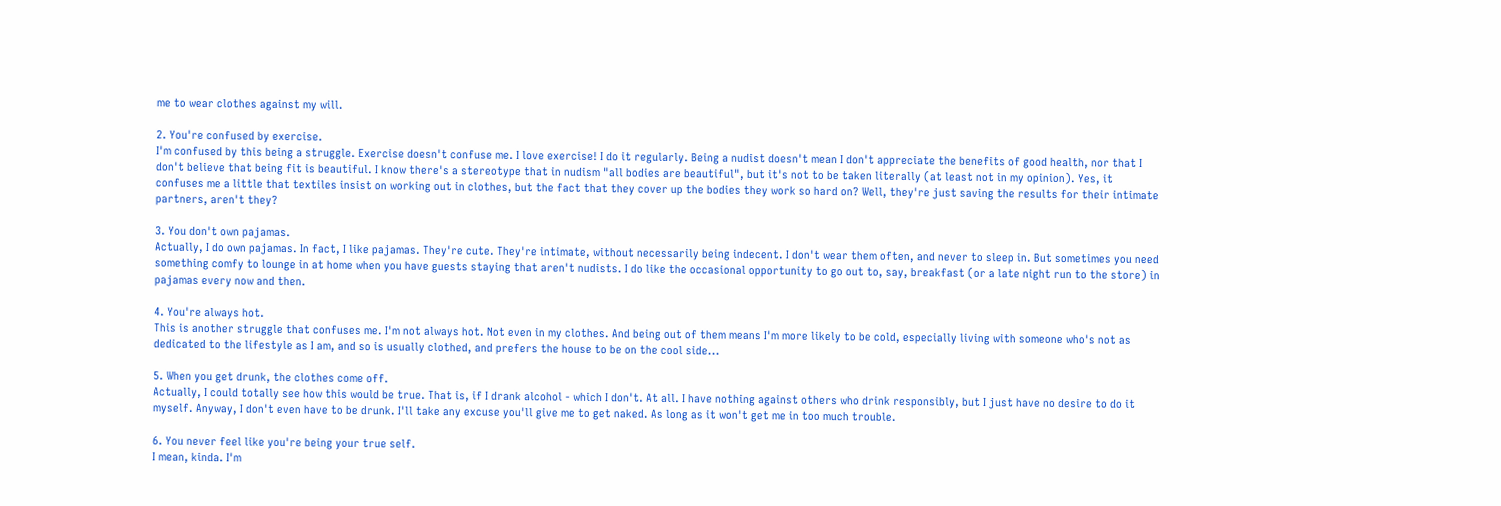me to wear clothes against my will.

2. You're confused by exercise.
I'm confused by this being a struggle. Exercise doesn't confuse me. I love exercise! I do it regularly. Being a nudist doesn't mean I don't appreciate the benefits of good health, nor that I don't believe that being fit is beautiful. I know there's a stereotype that in nudism "all bodies are beautiful", but it's not to be taken literally (at least not in my opinion). Yes, it confuses me a little that textiles insist on working out in clothes, but the fact that they cover up the bodies they work so hard on? Well, they're just saving the results for their intimate partners, aren't they?

3. You don't own pajamas.
Actually, I do own pajamas. In fact, I like pajamas. They're cute. They're intimate, without necessarily being indecent. I don't wear them often, and never to sleep in. But sometimes you need something comfy to lounge in at home when you have guests staying that aren't nudists. I do like the occasional opportunity to go out to, say, breakfast (or a late night run to the store) in pajamas every now and then.

4. You're always hot.
This is another struggle that confuses me. I'm not always hot. Not even in my clothes. And being out of them means I'm more likely to be cold, especially living with someone who's not as dedicated to the lifestyle as I am, and so is usually clothed, and prefers the house to be on the cool side...

5. When you get drunk, the clothes come off.
Actually, I could totally see how this would be true. That is, if I drank alcohol - which I don't. At all. I have nothing against others who drink responsibly, but I just have no desire to do it myself. Anyway, I don't even have to be drunk. I'll take any excuse you'll give me to get naked. As long as it won't get me in too much trouble.

6. You never feel like you're being your true self.
I mean, kinda. I'm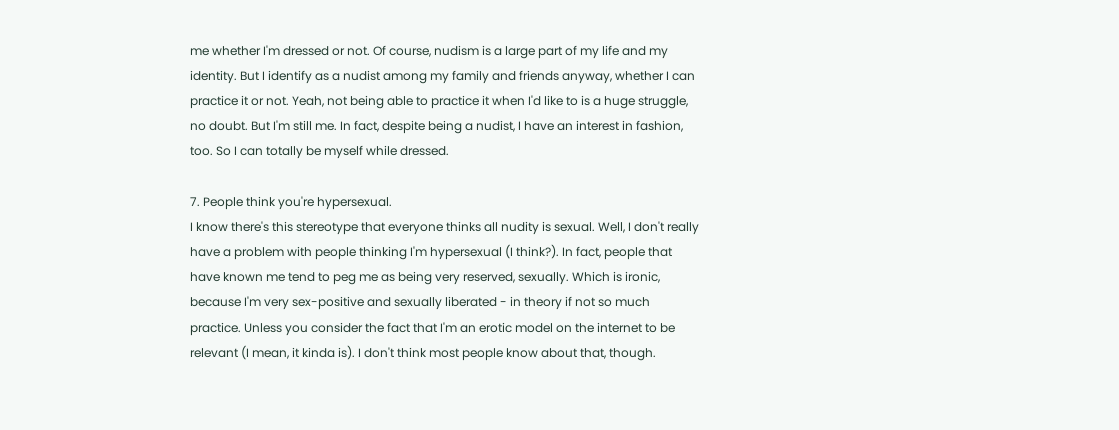me whether I'm dressed or not. Of course, nudism is a large part of my life and my identity. But I identify as a nudist among my family and friends anyway, whether I can practice it or not. Yeah, not being able to practice it when I'd like to is a huge struggle, no doubt. But I'm still me. In fact, despite being a nudist, I have an interest in fashion, too. So I can totally be myself while dressed.

7. People think you're hypersexual.
I know there's this stereotype that everyone thinks all nudity is sexual. Well, I don't really have a problem with people thinking I'm hypersexual (I think?). In fact, people that have known me tend to peg me as being very reserved, sexually. Which is ironic, because I'm very sex-positive and sexually liberated - in theory if not so much practice. Unless you consider the fact that I'm an erotic model on the internet to be relevant (I mean, it kinda is). I don't think most people know about that, though.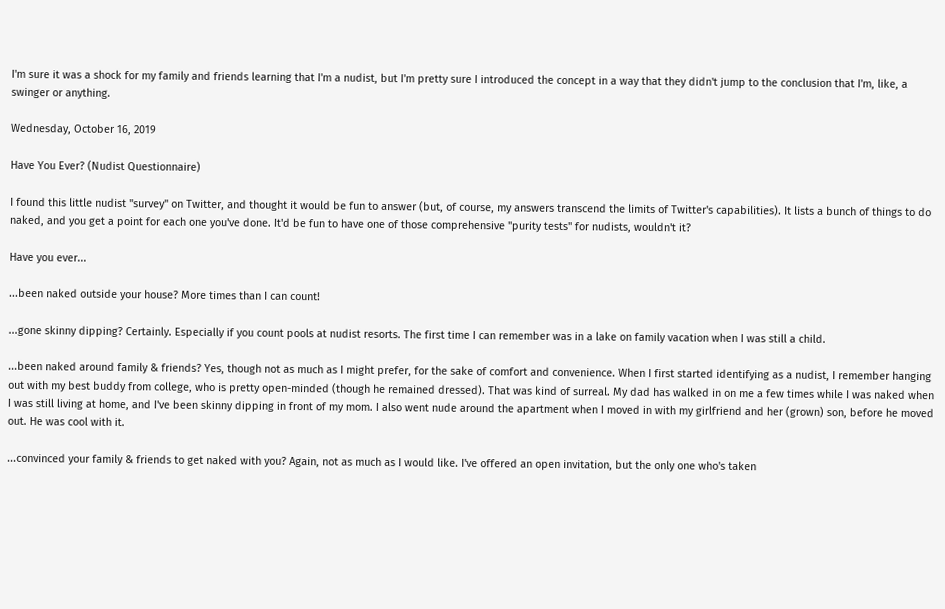I'm sure it was a shock for my family and friends learning that I'm a nudist, but I'm pretty sure I introduced the concept in a way that they didn't jump to the conclusion that I'm, like, a swinger or anything.

Wednesday, October 16, 2019

Have You Ever? (Nudist Questionnaire)

I found this little nudist "survey" on Twitter, and thought it would be fun to answer (but, of course, my answers transcend the limits of Twitter's capabilities). It lists a bunch of things to do naked, and you get a point for each one you've done. It'd be fun to have one of those comprehensive "purity tests" for nudists, wouldn't it?

Have you ever...

...been naked outside your house? More times than I can count!

...gone skinny dipping? Certainly. Especially if you count pools at nudist resorts. The first time I can remember was in a lake on family vacation when I was still a child.

...been naked around family & friends? Yes, though not as much as I might prefer, for the sake of comfort and convenience. When I first started identifying as a nudist, I remember hanging out with my best buddy from college, who is pretty open-minded (though he remained dressed). That was kind of surreal. My dad has walked in on me a few times while I was naked when I was still living at home, and I've been skinny dipping in front of my mom. I also went nude around the apartment when I moved in with my girlfriend and her (grown) son, before he moved out. He was cool with it.

...convinced your family & friends to get naked with you? Again, not as much as I would like. I've offered an open invitation, but the only one who's taken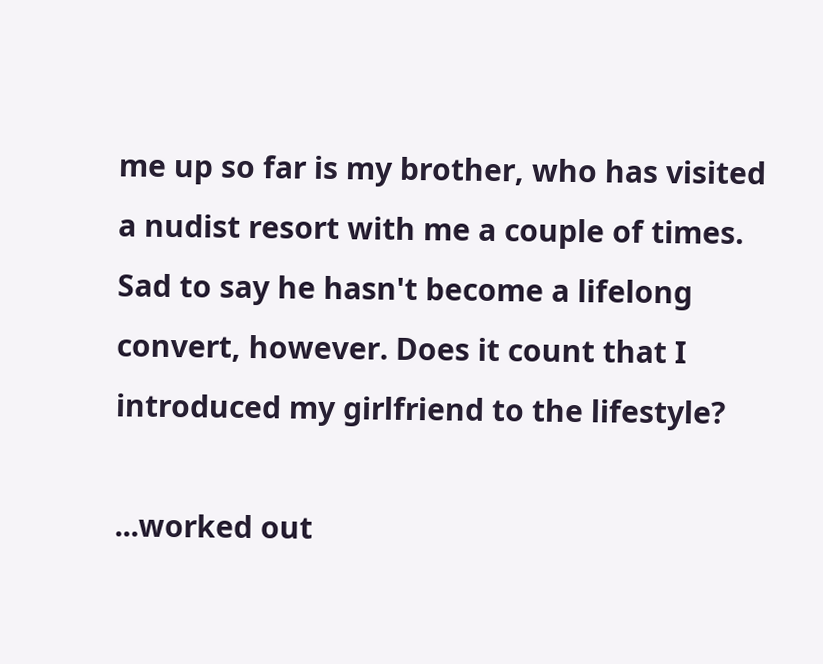me up so far is my brother, who has visited a nudist resort with me a couple of times. Sad to say he hasn't become a lifelong convert, however. Does it count that I introduced my girlfriend to the lifestyle?

...worked out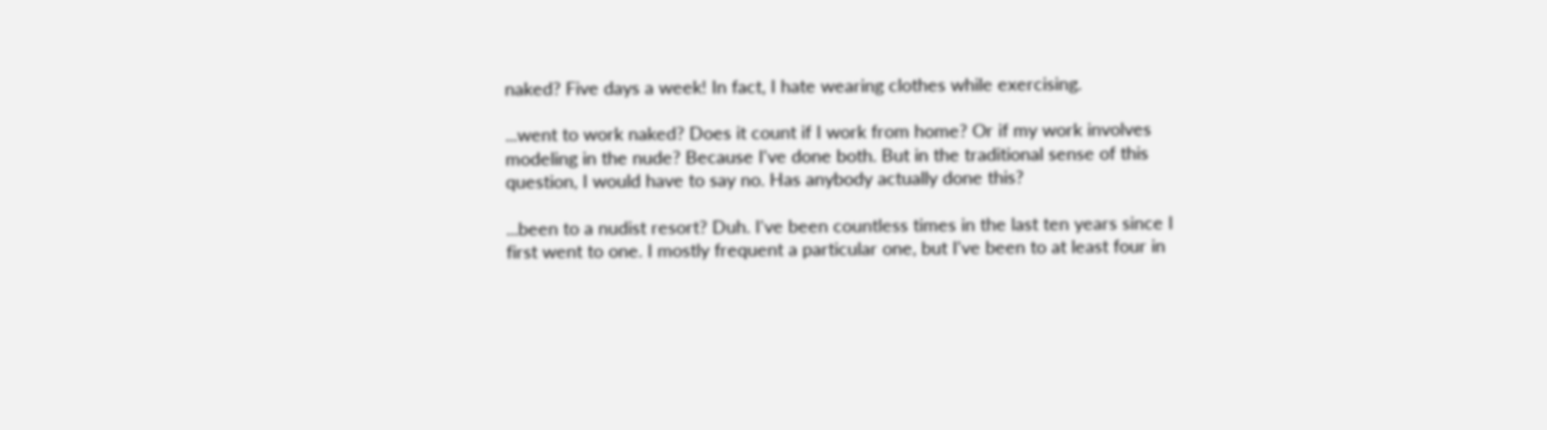naked? Five days a week! In fact, I hate wearing clothes while exercising.

...went to work naked? Does it count if I work from home? Or if my work involves modeling in the nude? Because I've done both. But in the traditional sense of this question, I would have to say no. Has anybody actually done this?

...been to a nudist resort? Duh. I've been countless times in the last ten years since I first went to one. I mostly frequent a particular one, but I've been to at least four in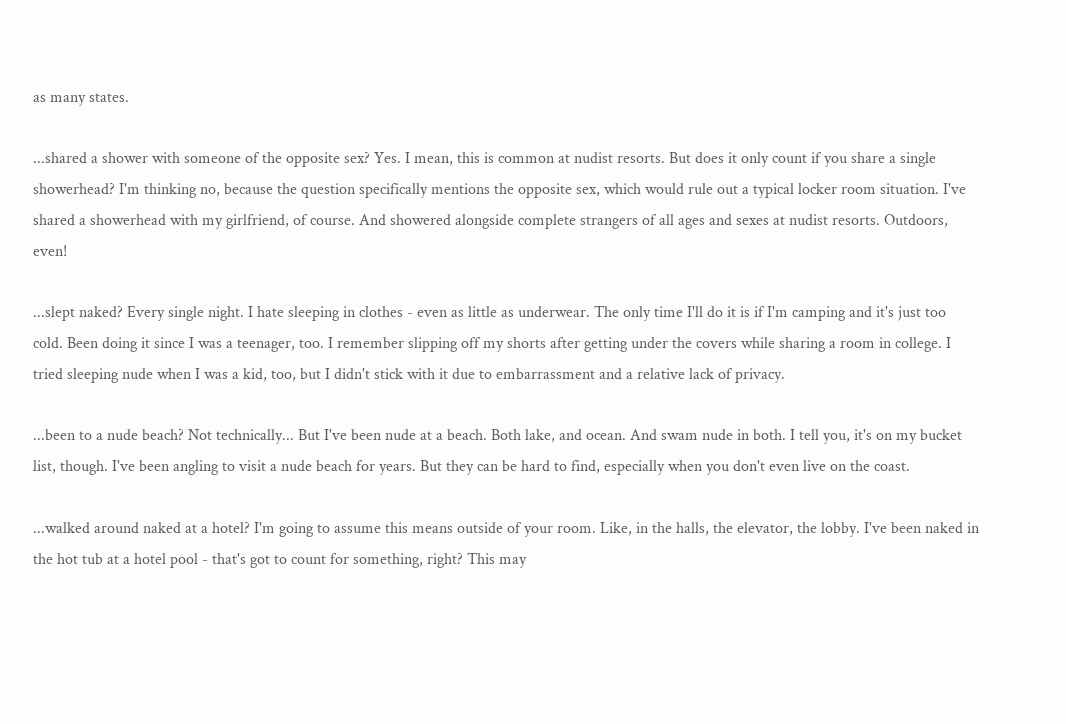as many states.

...shared a shower with someone of the opposite sex? Yes. I mean, this is common at nudist resorts. But does it only count if you share a single showerhead? I'm thinking no, because the question specifically mentions the opposite sex, which would rule out a typical locker room situation. I've shared a showerhead with my girlfriend, of course. And showered alongside complete strangers of all ages and sexes at nudist resorts. Outdoors, even!

...slept naked? Every single night. I hate sleeping in clothes - even as little as underwear. The only time I'll do it is if I'm camping and it's just too cold. Been doing it since I was a teenager, too. I remember slipping off my shorts after getting under the covers while sharing a room in college. I tried sleeping nude when I was a kid, too, but I didn't stick with it due to embarrassment and a relative lack of privacy.

...been to a nude beach? Not technically... But I've been nude at a beach. Both lake, and ocean. And swam nude in both. I tell you, it's on my bucket list, though. I've been angling to visit a nude beach for years. But they can be hard to find, especially when you don't even live on the coast.

...walked around naked at a hotel? I'm going to assume this means outside of your room. Like, in the halls, the elevator, the lobby. I've been naked in the hot tub at a hotel pool - that's got to count for something, right? This may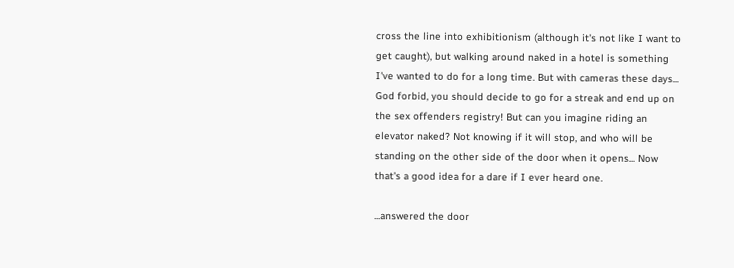cross the line into exhibitionism (although it's not like I want to get caught), but walking around naked in a hotel is something I've wanted to do for a long time. But with cameras these days... God forbid, you should decide to go for a streak and end up on the sex offenders registry! But can you imagine riding an elevator naked? Not knowing if it will stop, and who will be standing on the other side of the door when it opens... Now that's a good idea for a dare if I ever heard one.

...answered the door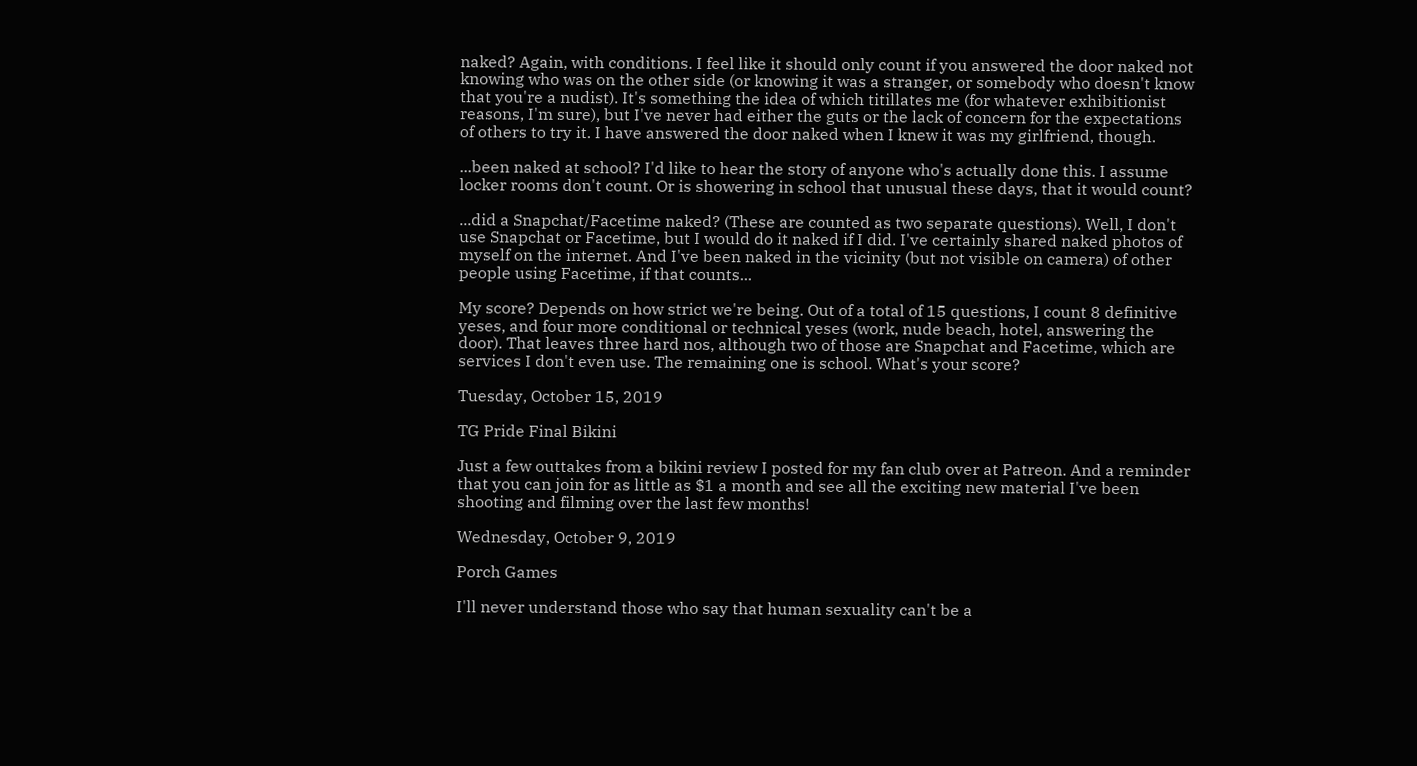naked? Again, with conditions. I feel like it should only count if you answered the door naked not knowing who was on the other side (or knowing it was a stranger, or somebody who doesn't know that you're a nudist). It's something the idea of which titillates me (for whatever exhibitionist reasons, I'm sure), but I've never had either the guts or the lack of concern for the expectations of others to try it. I have answered the door naked when I knew it was my girlfriend, though.

...been naked at school? I'd like to hear the story of anyone who's actually done this. I assume locker rooms don't count. Or is showering in school that unusual these days, that it would count?

...did a Snapchat/Facetime naked? (These are counted as two separate questions). Well, I don't use Snapchat or Facetime, but I would do it naked if I did. I've certainly shared naked photos of myself on the internet. And I've been naked in the vicinity (but not visible on camera) of other people using Facetime, if that counts...

My score? Depends on how strict we're being. Out of a total of 15 questions, I count 8 definitive yeses, and four more conditional or technical yeses (work, nude beach, hotel, answering the door). That leaves three hard nos, although two of those are Snapchat and Facetime, which are services I don't even use. The remaining one is school. What's your score?

Tuesday, October 15, 2019

TG Pride Final Bikini

Just a few outtakes from a bikini review I posted for my fan club over at Patreon. And a reminder that you can join for as little as $1 a month and see all the exciting new material I've been shooting and filming over the last few months!

Wednesday, October 9, 2019

Porch Games

I'll never understand those who say that human sexuality can't be a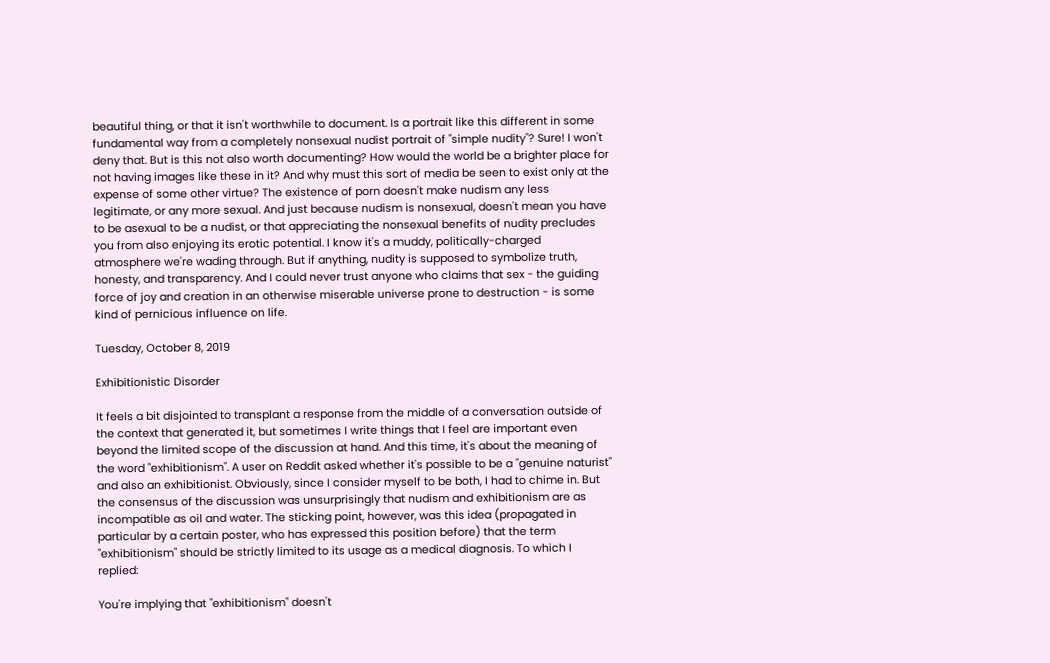beautiful thing, or that it isn't worthwhile to document. Is a portrait like this different in some fundamental way from a completely nonsexual nudist portrait of "simple nudity"? Sure! I won't deny that. But is this not also worth documenting? How would the world be a brighter place for not having images like these in it? And why must this sort of media be seen to exist only at the expense of some other virtue? The existence of porn doesn't make nudism any less legitimate, or any more sexual. And just because nudism is nonsexual, doesn't mean you have to be asexual to be a nudist, or that appreciating the nonsexual benefits of nudity precludes you from also enjoying its erotic potential. I know it's a muddy, politically-charged atmosphere we're wading through. But if anything, nudity is supposed to symbolize truth, honesty, and transparency. And I could never trust anyone who claims that sex - the guiding force of joy and creation in an otherwise miserable universe prone to destruction - is some kind of pernicious influence on life.

Tuesday, October 8, 2019

Exhibitionistic Disorder

It feels a bit disjointed to transplant a response from the middle of a conversation outside of the context that generated it, but sometimes I write things that I feel are important even beyond the limited scope of the discussion at hand. And this time, it's about the meaning of the word "exhibitionism". A user on Reddit asked whether it's possible to be a "genuine naturist" and also an exhibitionist. Obviously, since I consider myself to be both, I had to chime in. But the consensus of the discussion was unsurprisingly that nudism and exhibitionism are as incompatible as oil and water. The sticking point, however, was this idea (propagated in particular by a certain poster, who has expressed this position before) that the term "exhibitionism" should be strictly limited to its usage as a medical diagnosis. To which I replied:

You're implying that "exhibitionism" doesn't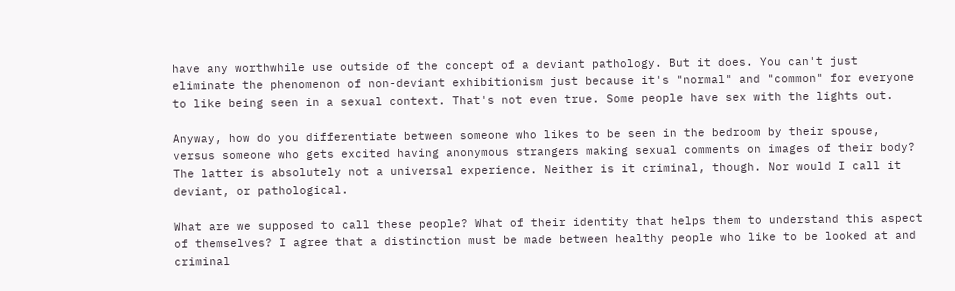have any worthwhile use outside of the concept of a deviant pathology. But it does. You can't just eliminate the phenomenon of non-deviant exhibitionism just because it's "normal" and "common" for everyone to like being seen in a sexual context. That's not even true. Some people have sex with the lights out.

Anyway, how do you differentiate between someone who likes to be seen in the bedroom by their spouse, versus someone who gets excited having anonymous strangers making sexual comments on images of their body? The latter is absolutely not a universal experience. Neither is it criminal, though. Nor would I call it deviant, or pathological.

What are we supposed to call these people? What of their identity that helps them to understand this aspect of themselves? I agree that a distinction must be made between healthy people who like to be looked at and criminal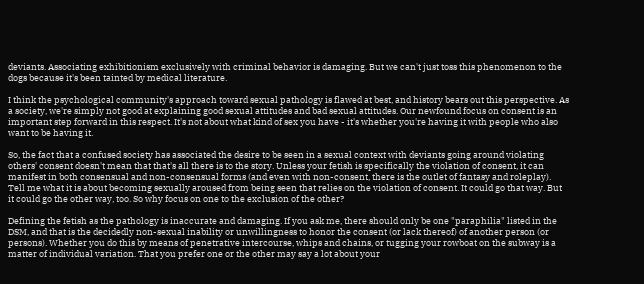deviants. Associating exhibitionism exclusively with criminal behavior is damaging. But we can't just toss this phenomenon to the dogs because it's been tainted by medical literature.

I think the psychological community's approach toward sexual pathology is flawed at best, and history bears out this perspective. As a society, we're simply not good at explaining good sexual attitudes and bad sexual attitudes. Our newfound focus on consent is an important step forward in this respect. It's not about what kind of sex you have - it's whether you're having it with people who also want to be having it.

So, the fact that a confused society has associated the desire to be seen in a sexual context with deviants going around violating others' consent doesn't mean that that's all there is to the story. Unless your fetish is specifically the violation of consent, it can manifest in both consensual and non-consensual forms (and even with non-consent, there is the outlet of fantasy and roleplay). Tell me what it is about becoming sexually aroused from being seen that relies on the violation of consent. It could go that way. But it could go the other way, too. So why focus on one to the exclusion of the other?

Defining the fetish as the pathology is inaccurate and damaging. If you ask me, there should only be one "paraphilia" listed in the DSM, and that is the decidedly non-sexual inability or unwillingness to honor the consent (or lack thereof) of another person (or persons). Whether you do this by means of penetrative intercourse, whips and chains, or tugging your rowboat on the subway is a matter of individual variation. That you prefer one or the other may say a lot about your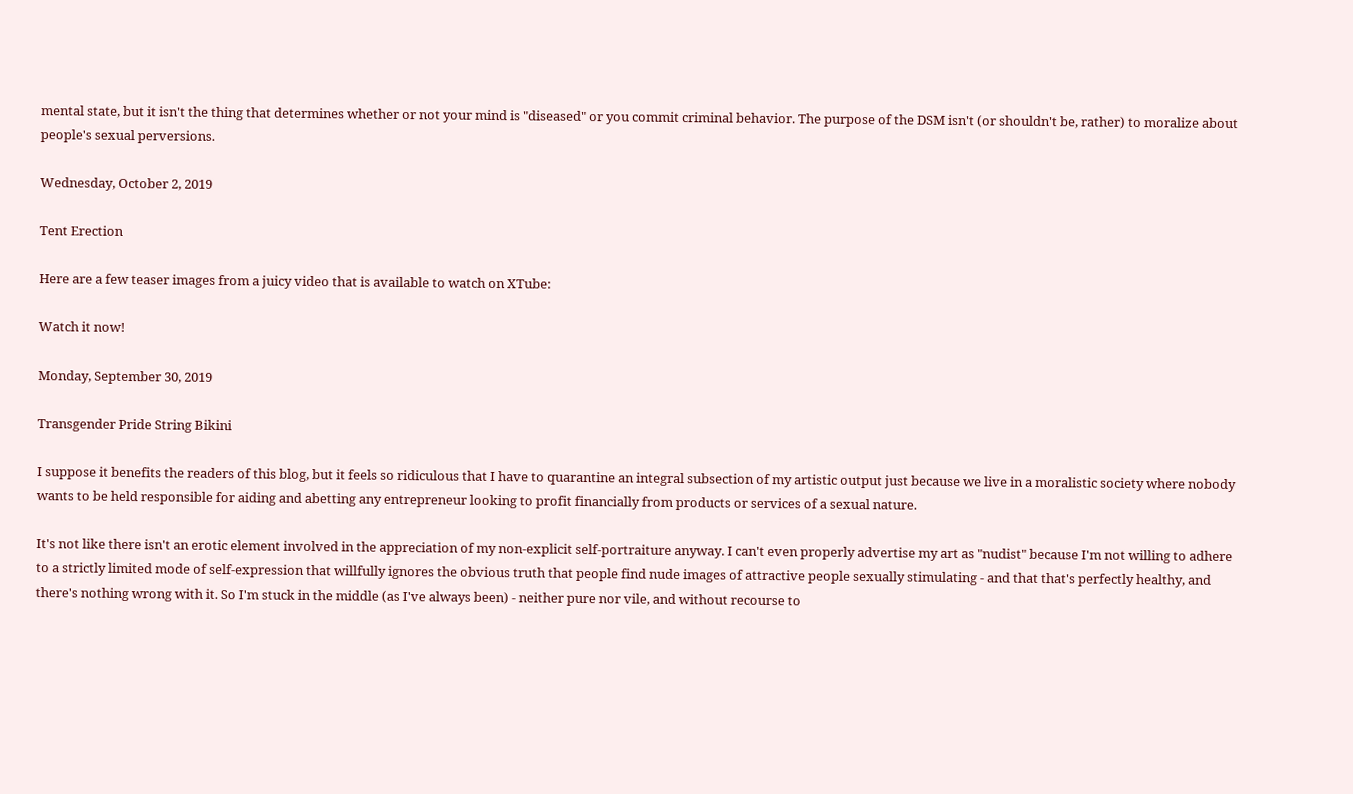mental state, but it isn't the thing that determines whether or not your mind is "diseased" or you commit criminal behavior. The purpose of the DSM isn't (or shouldn't be, rather) to moralize about people's sexual perversions.

Wednesday, October 2, 2019

Tent Erection

Here are a few teaser images from a juicy video that is available to watch on XTube:

Watch it now!

Monday, September 30, 2019

Transgender Pride String Bikini

I suppose it benefits the readers of this blog, but it feels so ridiculous that I have to quarantine an integral subsection of my artistic output just because we live in a moralistic society where nobody wants to be held responsible for aiding and abetting any entrepreneur looking to profit financially from products or services of a sexual nature.

It's not like there isn't an erotic element involved in the appreciation of my non-explicit self-portraiture anyway. I can't even properly advertise my art as "nudist" because I'm not willing to adhere to a strictly limited mode of self-expression that willfully ignores the obvious truth that people find nude images of attractive people sexually stimulating - and that that's perfectly healthy, and there's nothing wrong with it. So I'm stuck in the middle (as I've always been) - neither pure nor vile, and without recourse to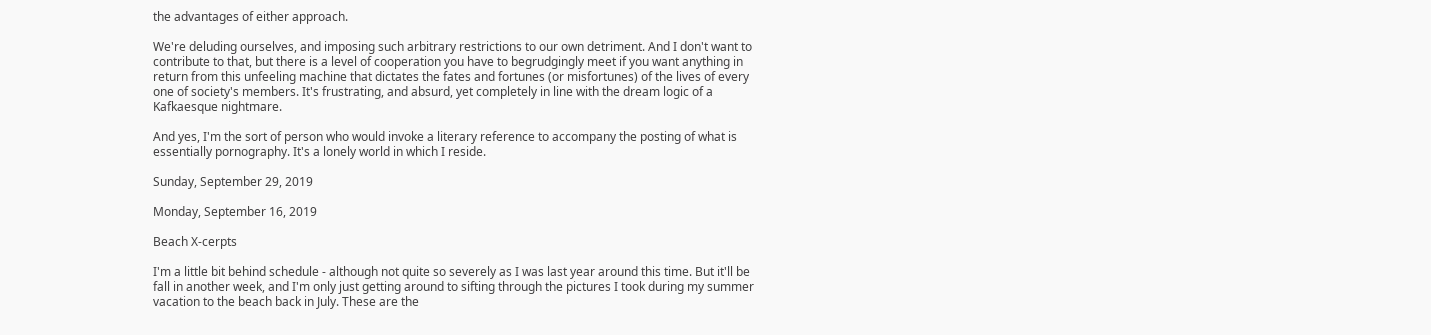the advantages of either approach.

We're deluding ourselves, and imposing such arbitrary restrictions to our own detriment. And I don't want to contribute to that, but there is a level of cooperation you have to begrudgingly meet if you want anything in return from this unfeeling machine that dictates the fates and fortunes (or misfortunes) of the lives of every one of society's members. It's frustrating, and absurd, yet completely in line with the dream logic of a Kafkaesque nightmare.

And yes, I'm the sort of person who would invoke a literary reference to accompany the posting of what is essentially pornography. It's a lonely world in which I reside.

Sunday, September 29, 2019

Monday, September 16, 2019

Beach X-cerpts

I'm a little bit behind schedule - although not quite so severely as I was last year around this time. But it'll be fall in another week, and I'm only just getting around to sifting through the pictures I took during my summer vacation to the beach back in July. These are the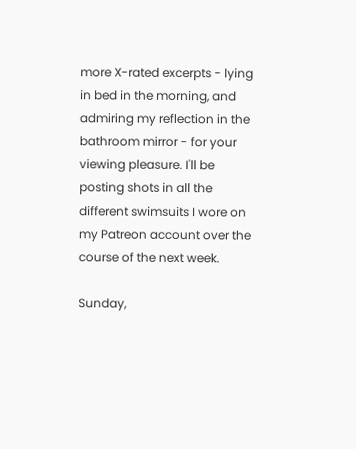more X-rated excerpts - lying in bed in the morning, and admiring my reflection in the bathroom mirror - for your viewing pleasure. I'll be posting shots in all the different swimsuits I wore on my Patreon account over the course of the next week.

Sunday,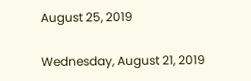August 25, 2019

Wednesday, August 21, 2019